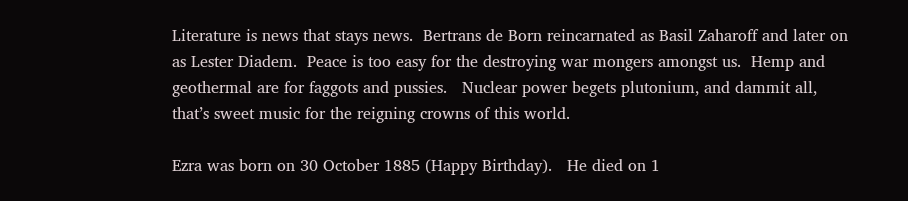Literature is news that stays news.  Bertrans de Born reincarnated as Basil Zaharoff and later on as Lester Diadem.  Peace is too easy for the destroying war mongers amongst us.  Hemp and geothermal are for faggots and pussies.   Nuclear power begets plutonium, and dammit all, that’s sweet music for the reigning crowns of this world.

Ezra was born on 30 October 1885 (Happy Birthday).   He died on 1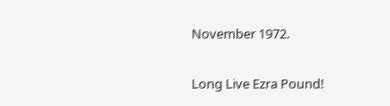November 1972.

Long Live Ezra Pound!